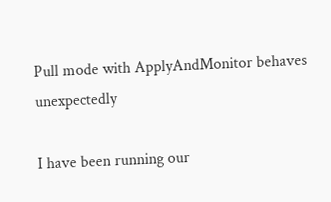Pull mode with ApplyAndMonitor behaves unexpectedly

I have been running our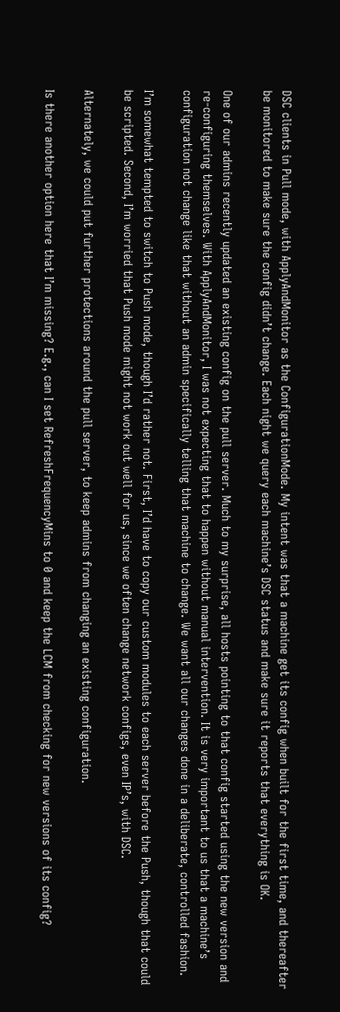DSC clients in Pull mode, with ApplyAndMonitor as the ConfigurationMode. My intent was that a machine get its config when built for the first time, and thereafter be monitored to make sure the config didn’t change. Each night we query each machine’s DSC status and make sure it reports that everything is OK.

One of our admins recently updated an existing config on the pull server. Much to my surprise, all hosts pointing to that config started using the new version and re-configuring themselves. With ApplyAndMonitor, I was not expecting that to happen without manual intervention. It is very important to us that a machine’s configuration not change like that without an admin specifically telling that machine to change. We want all our changes done in a deliberate, controlled fashion.

I’m somewhat tempted to switch to Push mode, though I’d rather not. First, I’d have to copy our custom modules to each server before the Push, though that could be scripted. Second, I’m worried that Push mode might not work out well for us, since we often change network configs, even IP’s, with DSC.

Alternately, we could put further protections around the pull server, to keep admins from changing an existing configuration.

Is there another option here that I’m missing? E.g., can I set RefreshFrequencyMins to 0 and keep the LCM from checking for new versions of its config?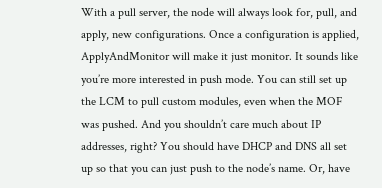With a pull server, the node will always look for, pull, and apply, new configurations. Once a configuration is applied, ApplyAndMonitor will make it just monitor. It sounds like you’re more interested in push mode. You can still set up the LCM to pull custom modules, even when the MOF was pushed. And you shouldn’t care much about IP addresses, right? You should have DHCP and DNS all set up so that you can just push to the node’s name. Or, have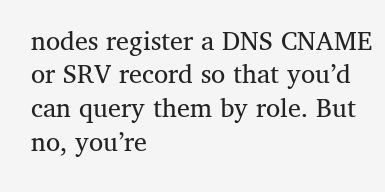nodes register a DNS CNAME or SRV record so that you’d can query them by role. But no, you’re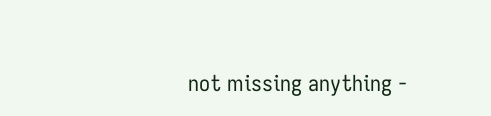not missing anything -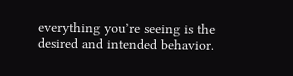everything you’re seeing is the desired and intended behavior.